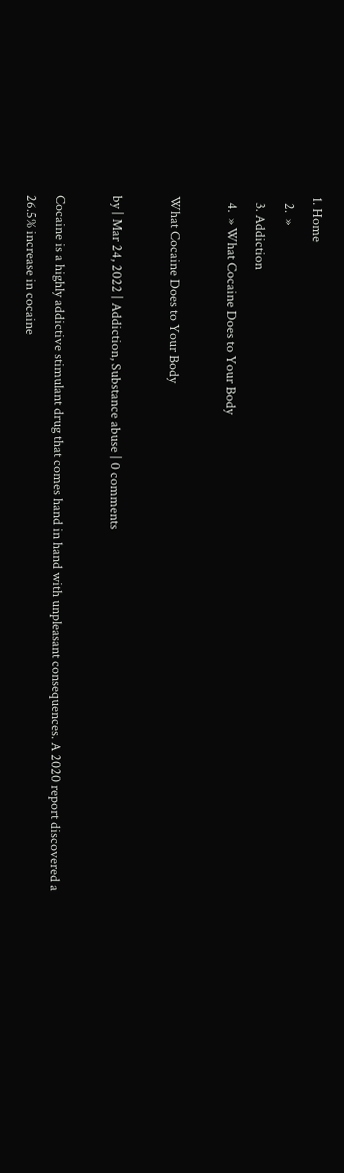1. Home
  2.  »
  3. Addiction
  4.  » What Cocaine Does to Your Body

What Cocaine Does to Your Body

by | Mar 24, 2022 | Addiction, Substance abuse | 0 comments

Cocaine is a highly addictive stimulant drug that comes hand in hand with unpleasant consequences. A 2020 report discovered a 26.5% increase in cocaine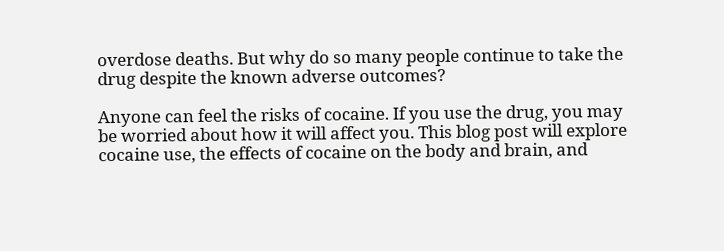overdose deaths. But why do so many people continue to take the drug despite the known adverse outcomes?

Anyone can feel the risks of cocaine. If you use the drug, you may be worried about how it will affect you. This blog post will explore cocaine use, the effects of cocaine on the body and brain, and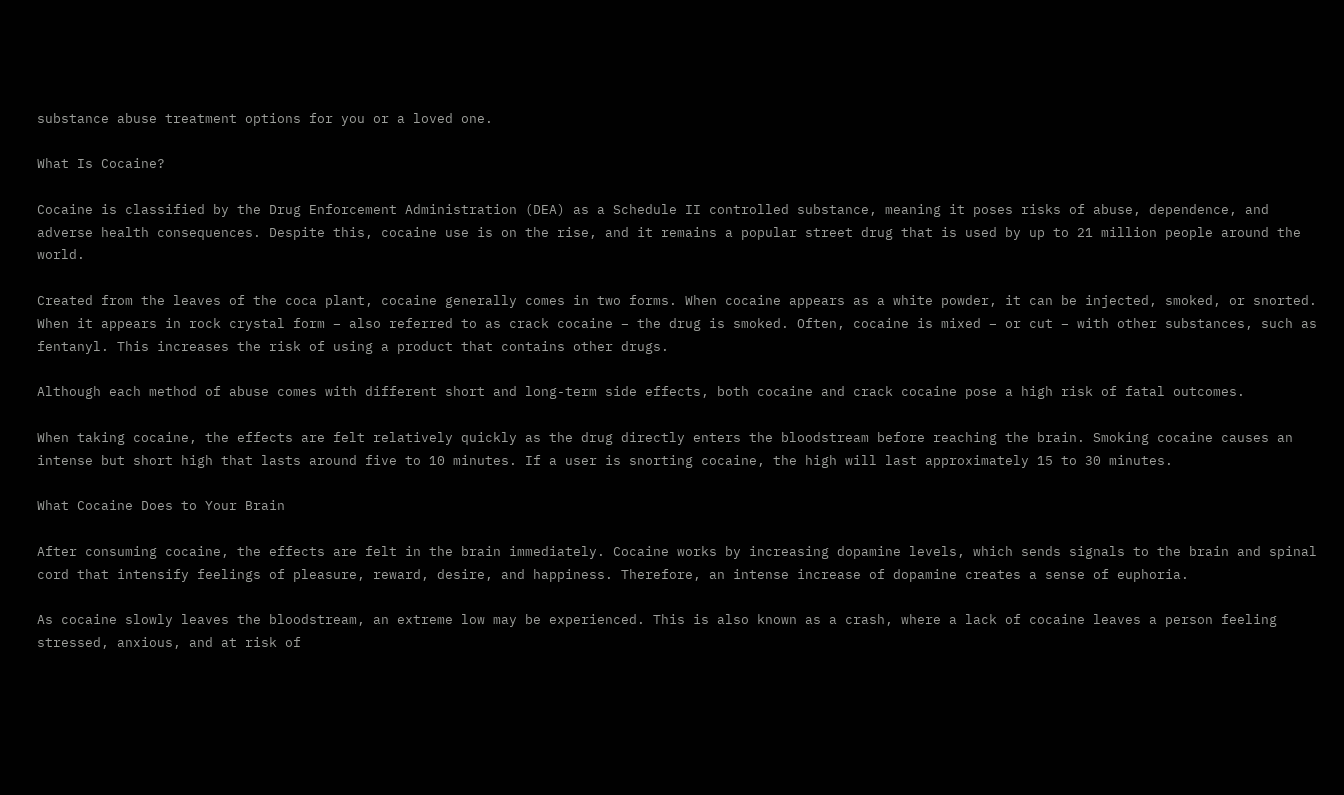substance abuse treatment options for you or a loved one.

What Is Cocaine?

Cocaine is classified by the Drug Enforcement Administration (DEA) as a Schedule II controlled substance, meaning it poses risks of abuse, dependence, and adverse health consequences. Despite this, cocaine use is on the rise, and it remains a popular street drug that is used by up to 21 million people around the world.

Created from the leaves of the coca plant, cocaine generally comes in two forms. When cocaine appears as a white powder, it can be injected, smoked, or snorted. When it appears in rock crystal form – also referred to as crack cocaine – the drug is smoked. Often, cocaine is mixed – or cut – with other substances, such as fentanyl. This increases the risk of using a product that contains other drugs.

Although each method of abuse comes with different short and long-term side effects, both cocaine and crack cocaine pose a high risk of fatal outcomes.

When taking cocaine, the effects are felt relatively quickly as the drug directly enters the bloodstream before reaching the brain. Smoking cocaine causes an intense but short high that lasts around five to 10 minutes. If a user is snorting cocaine, the high will last approximately 15 to 30 minutes.

What Cocaine Does to Your Brain

After consuming cocaine, the effects are felt in the brain immediately. Cocaine works by increasing dopamine levels, which sends signals to the brain and spinal cord that intensify feelings of pleasure, reward, desire, and happiness. Therefore, an intense increase of dopamine creates a sense of euphoria.

As cocaine slowly leaves the bloodstream, an extreme low may be experienced. This is also known as a crash, where a lack of cocaine leaves a person feeling stressed, anxious, and at risk of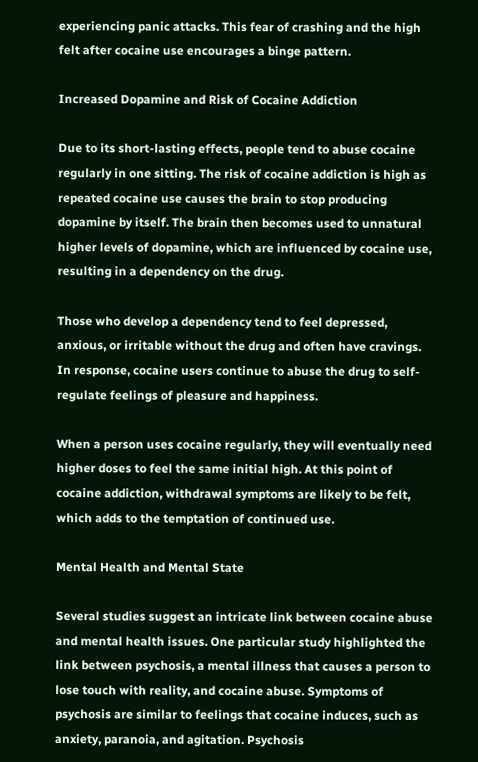experiencing panic attacks. This fear of crashing and the high felt after cocaine use encourages a binge pattern.

Increased Dopamine and Risk of Cocaine Addiction

Due to its short-lasting effects, people tend to abuse cocaine regularly in one sitting. The risk of cocaine addiction is high as repeated cocaine use causes the brain to stop producing dopamine by itself. The brain then becomes used to unnatural higher levels of dopamine, which are influenced by cocaine use, resulting in a dependency on the drug.

Those who develop a dependency tend to feel depressed, anxious, or irritable without the drug and often have cravings. In response, cocaine users continue to abuse the drug to self-regulate feelings of pleasure and happiness.

When a person uses cocaine regularly, they will eventually need higher doses to feel the same initial high. At this point of cocaine addiction, withdrawal symptoms are likely to be felt, which adds to the temptation of continued use.

Mental Health and Mental State

Several studies suggest an intricate link between cocaine abuse and mental health issues. One particular study highlighted the link between psychosis, a mental illness that causes a person to lose touch with reality, and cocaine abuse. Symptoms of psychosis are similar to feelings that cocaine induces, such as anxiety, paranoia, and agitation. Psychosis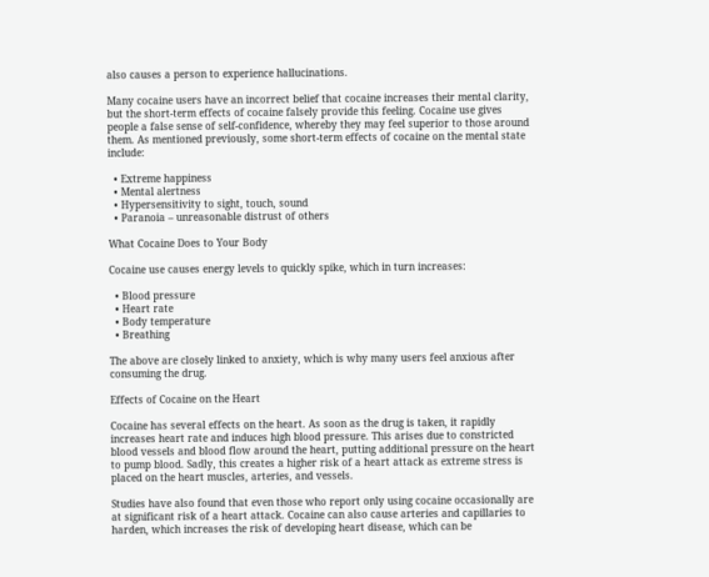also causes a person to experience hallucinations.

Many cocaine users have an incorrect belief that cocaine increases their mental clarity, but the short-term effects of cocaine falsely provide this feeling. Cocaine use gives people a false sense of self-confidence, whereby they may feel superior to those around them. As mentioned previously, some short-term effects of cocaine on the mental state include:

  • Extreme happiness
  • Mental alertness
  • Hypersensitivity to sight, touch, sound
  • Paranoia – unreasonable distrust of others

What Cocaine Does to Your Body

Cocaine use causes energy levels to quickly spike, which in turn increases:

  • Blood pressure
  • Heart rate
  • Body temperature
  • Breathing

The above are closely linked to anxiety, which is why many users feel anxious after consuming the drug.

Effects of Cocaine on the Heart

Cocaine has several effects on the heart. As soon as the drug is taken, it rapidly increases heart rate and induces high blood pressure. This arises due to constricted blood vessels and blood flow around the heart, putting additional pressure on the heart to pump blood. Sadly, this creates a higher risk of a heart attack as extreme stress is placed on the heart muscles, arteries, and vessels.

Studies have also found that even those who report only using cocaine occasionally are at significant risk of a heart attack. Cocaine can also cause arteries and capillaries to harden, which increases the risk of developing heart disease, which can be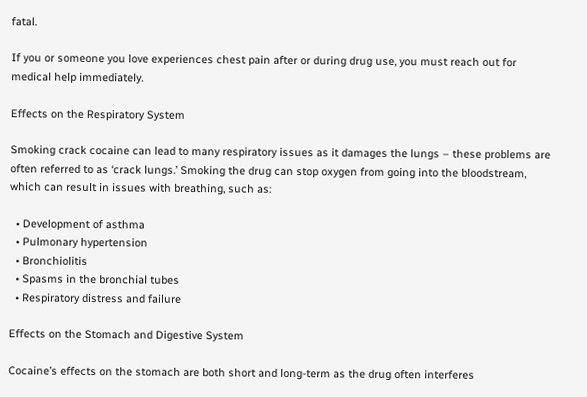fatal.

If you or someone you love experiences chest pain after or during drug use, you must reach out for medical help immediately.

Effects on the Respiratory System

Smoking crack cocaine can lead to many respiratory issues as it damages the lungs – these problems are often referred to as ‘crack lungs.’ Smoking the drug can stop oxygen from going into the bloodstream, which can result in issues with breathing, such as:

  • Development of asthma
  • Pulmonary hypertension
  • Bronchiolitis
  • Spasms in the bronchial tubes
  • Respiratory distress and failure

Effects on the Stomach and Digestive System

Cocaine’s effects on the stomach are both short and long-term as the drug often interferes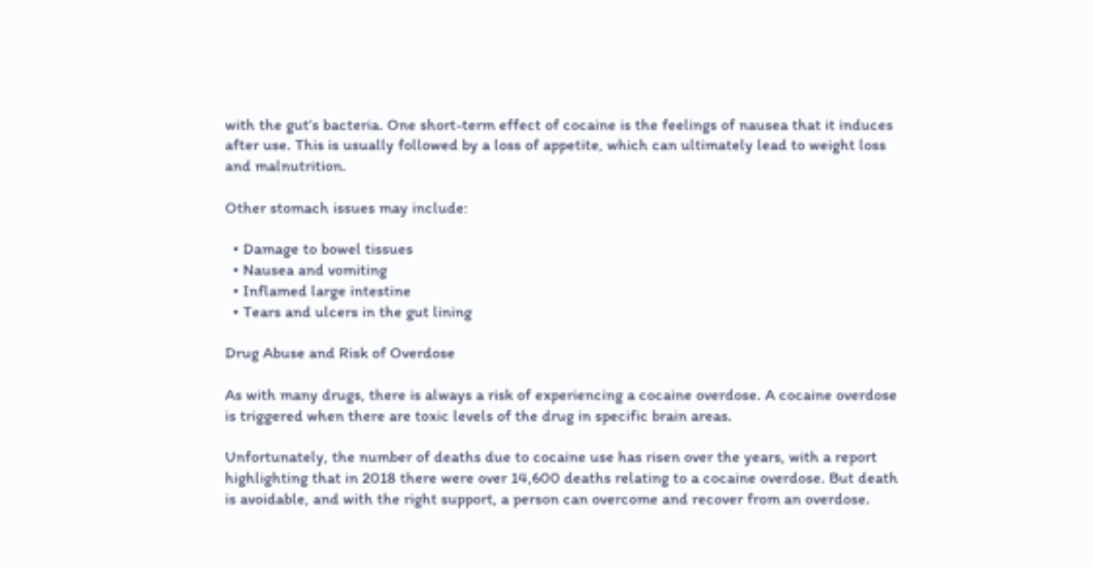with the gut’s bacteria. One short-term effect of cocaine is the feelings of nausea that it induces after use. This is usually followed by a loss of appetite, which can ultimately lead to weight loss and malnutrition.

Other stomach issues may include:

  • Damage to bowel tissues
  • Nausea and vomiting
  • Inflamed large intestine
  • Tears and ulcers in the gut lining

Drug Abuse and Risk of Overdose

As with many drugs, there is always a risk of experiencing a cocaine overdose. A cocaine overdose is triggered when there are toxic levels of the drug in specific brain areas.

Unfortunately, the number of deaths due to cocaine use has risen over the years, with a report highlighting that in 2018 there were over 14,600 deaths relating to a cocaine overdose. But death is avoidable, and with the right support, a person can overcome and recover from an overdose.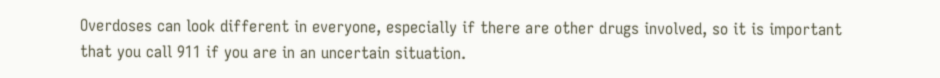Overdoses can look different in everyone, especially if there are other drugs involved, so it is important that you call 911 if you are in an uncertain situation.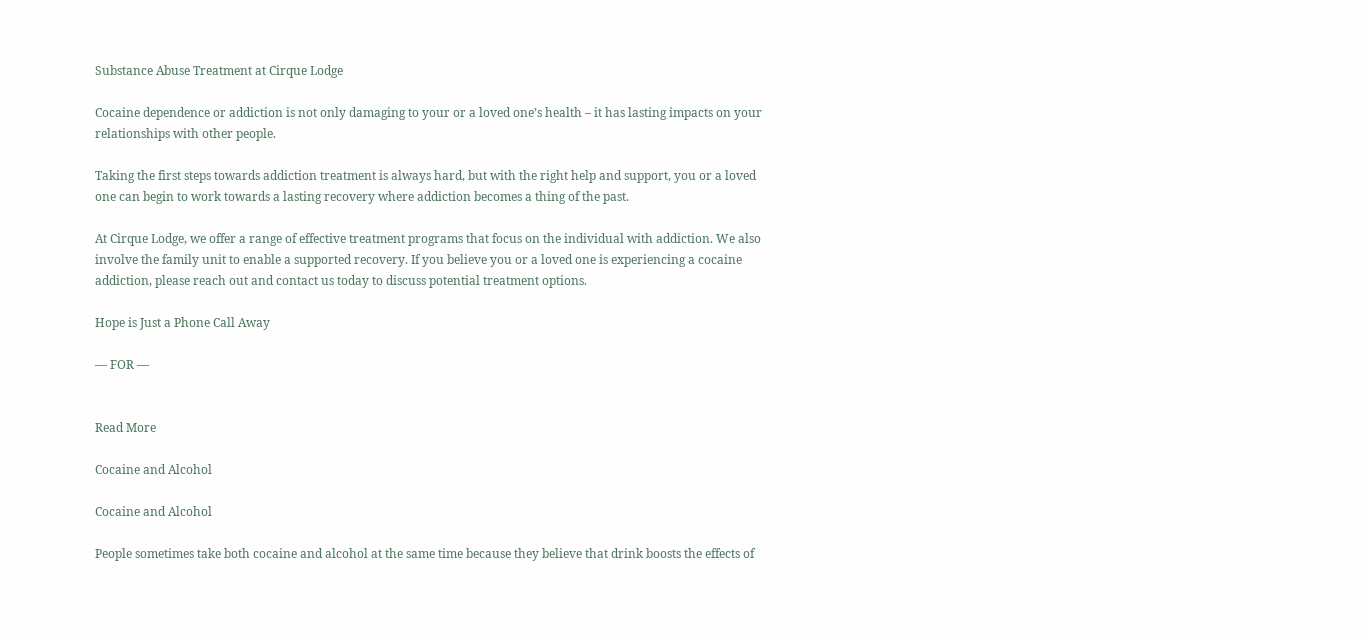Substance Abuse Treatment at Cirque Lodge

Cocaine dependence or addiction is not only damaging to your or a loved one’s health – it has lasting impacts on your relationships with other people.

Taking the first steps towards addiction treatment is always hard, but with the right help and support, you or a loved one can begin to work towards a lasting recovery where addiction becomes a thing of the past.

At Cirque Lodge, we offer a range of effective treatment programs that focus on the individual with addiction. We also involve the family unit to enable a supported recovery. If you believe you or a loved one is experiencing a cocaine addiction, please reach out and contact us today to discuss potential treatment options.

Hope is Just a Phone Call Away

— FOR —


Read More

Cocaine and Alcohol

Cocaine and Alcohol

People sometimes take both cocaine and alcohol at the same time because they believe that drink boosts the effects of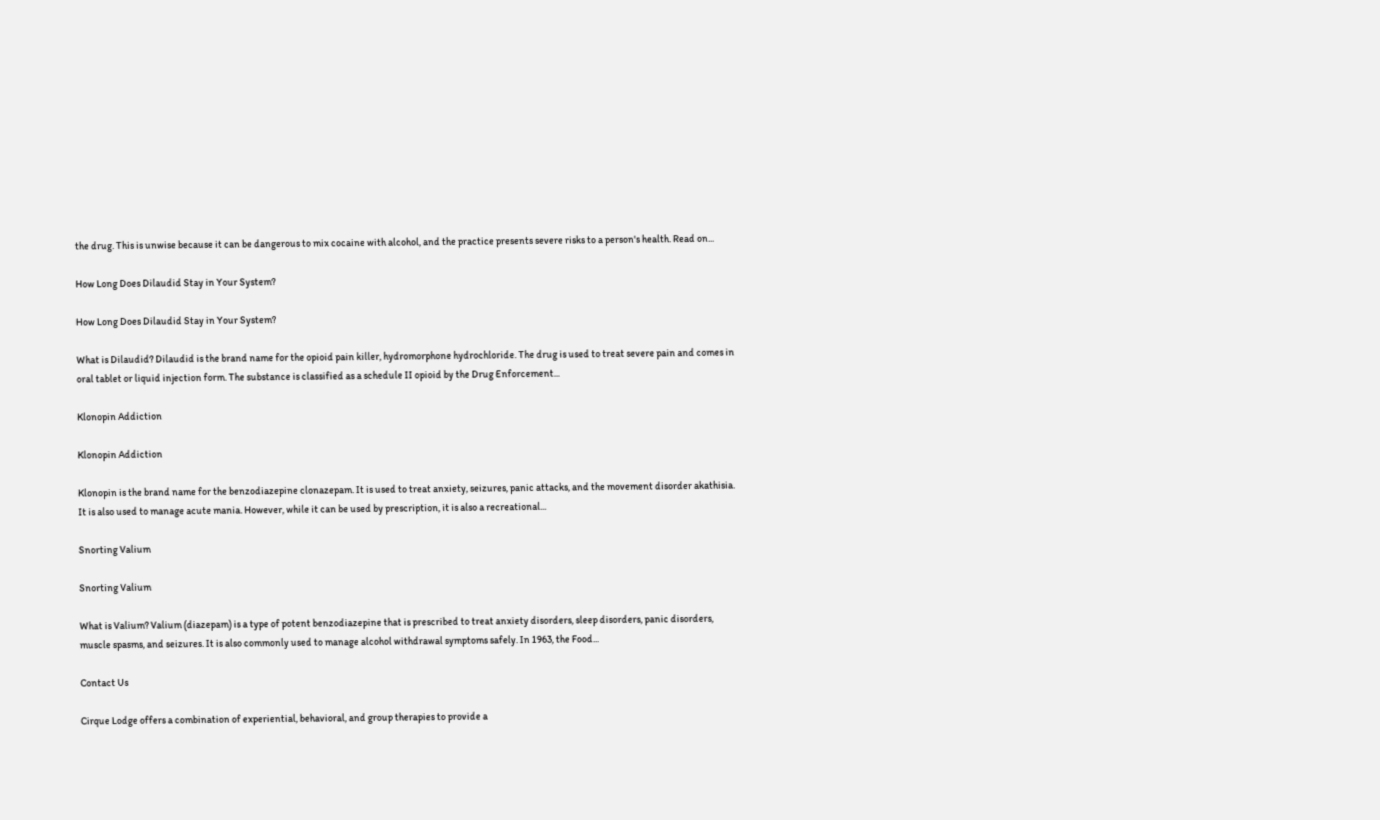the drug. This is unwise because it can be dangerous to mix cocaine with alcohol, and the practice presents severe risks to a person's health. Read on...

How Long Does Dilaudid Stay in Your System?

How Long Does Dilaudid Stay in Your System?

What is Dilaudid? Dilaudid is the brand name for the opioid pain killer, hydromorphone hydrochloride. The drug is used to treat severe pain and comes in oral tablet or liquid injection form. The substance is classified as a schedule II opioid by the Drug Enforcement...

Klonopin Addiction

Klonopin Addiction

Klonopin is the brand name for the benzodiazepine clonazepam. It is used to treat anxiety, seizures, panic attacks, and the movement disorder akathisia. It is also used to manage acute mania. However, while it can be used by prescription, it is also a recreational...

Snorting Valium

Snorting Valium

What is Valium? Valium (diazepam) is a type of potent benzodiazepine that is prescribed to treat anxiety disorders, sleep disorders, panic disorders, muscle spasms, and seizures. It is also commonly used to manage alcohol withdrawal symptoms safely. In 1963, the Food...

Contact Us

Cirque Lodge offers a combination of experiential, behavioral, and group therapies to provide a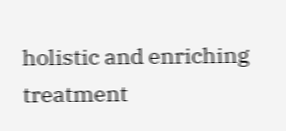holistic and enriching treatment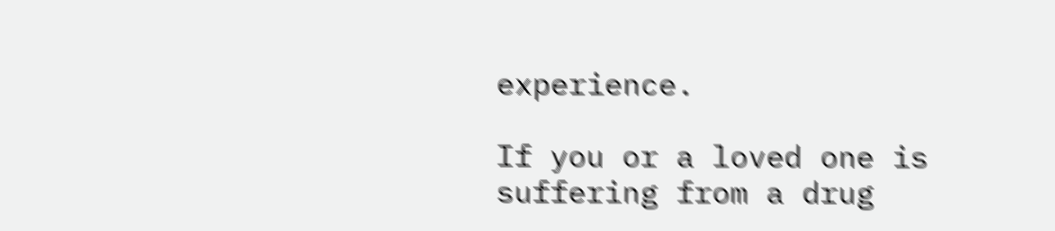experience.

If you or a loved one is suffering from a drug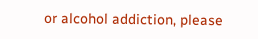or alcohol addiction, please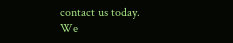contact us today. We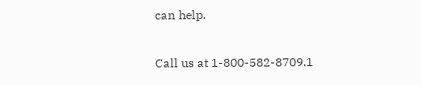can help.

Call us at 1-800-582-8709.1